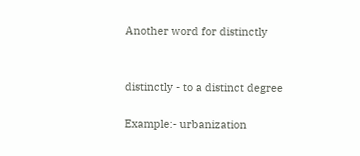Another word for distinctly


distinctly - to a distinct degree

Example:- urbanization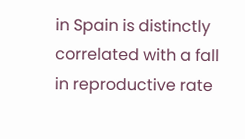in Spain is distinctly correlated with a fall in reproductive rate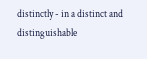distinctly - in a distinct and distinguishable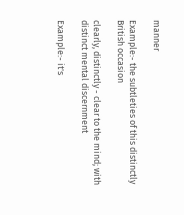manner

Example:- the subtleties of this distinctly British occasion

clearly, distinctly - clear to the mind; with distinct mental discernment

Example:- it's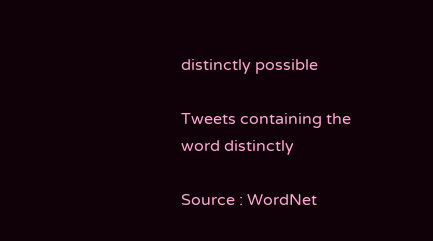distinctly possible

Tweets containing the word distinctly

Source : WordNet